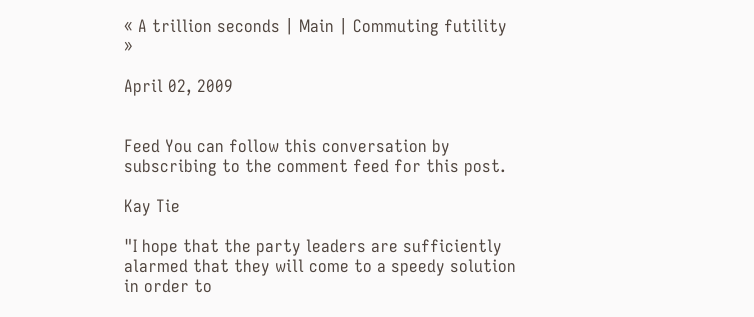« A trillion seconds | Main | Commuting futility »

April 02, 2009


Feed You can follow this conversation by subscribing to the comment feed for this post.

Kay Tie

"I hope that the party leaders are sufficiently alarmed that they will come to a speedy solution in order to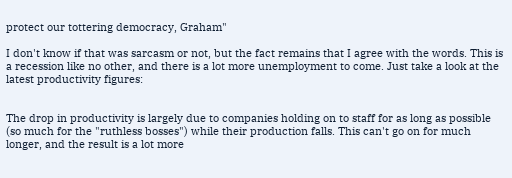protect our tottering democracy, Graham"

I don't know if that was sarcasm or not, but the fact remains that I agree with the words. This is a recession like no other, and there is a lot more unemployment to come. Just take a look at the latest productivity figures:


The drop in productivity is largely due to companies holding on to staff for as long as possible (so much for the "ruthless bosses") while their production falls. This can't go on for much longer, and the result is a lot more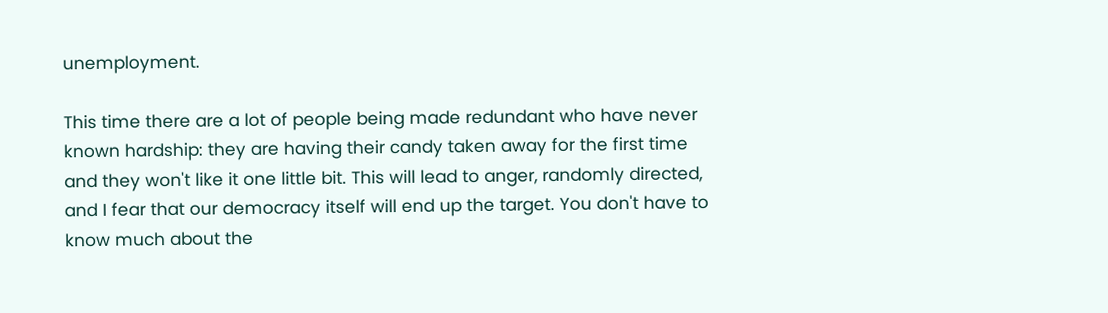unemployment.

This time there are a lot of people being made redundant who have never known hardship: they are having their candy taken away for the first time and they won't like it one little bit. This will lead to anger, randomly directed, and I fear that our democracy itself will end up the target. You don't have to know much about the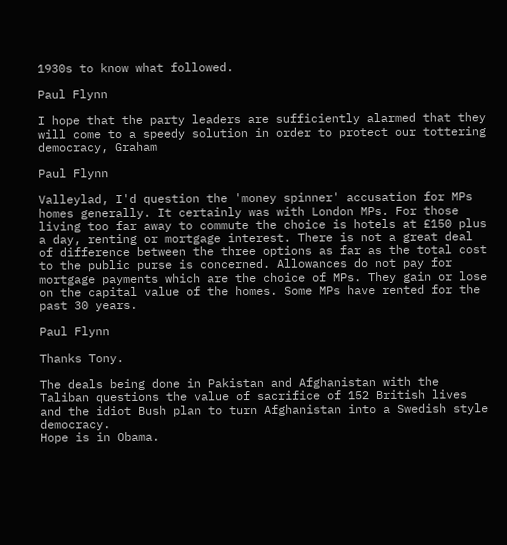1930s to know what followed.

Paul Flynn

I hope that the party leaders are sufficiently alarmed that they will come to a speedy solution in order to protect our tottering democracy, Graham

Paul Flynn

Valleylad, I'd question the 'money spinner' accusation for MPs homes generally. It certainly was with London MPs. For those living too far away to commute the choice is hotels at £150 plus a day, renting or mortgage interest. There is not a great deal of difference between the three options as far as the total cost to the public purse is concerned. Allowances do not pay for mortgage payments which are the choice of MPs. They gain or lose on the capital value of the homes. Some MPs have rented for the past 30 years.

Paul Flynn

Thanks Tony.

The deals being done in Pakistan and Afghanistan with the Taliban questions the value of sacrifice of 152 British lives and the idiot Bush plan to turn Afghanistan into a Swedish style democracy.
Hope is in Obama.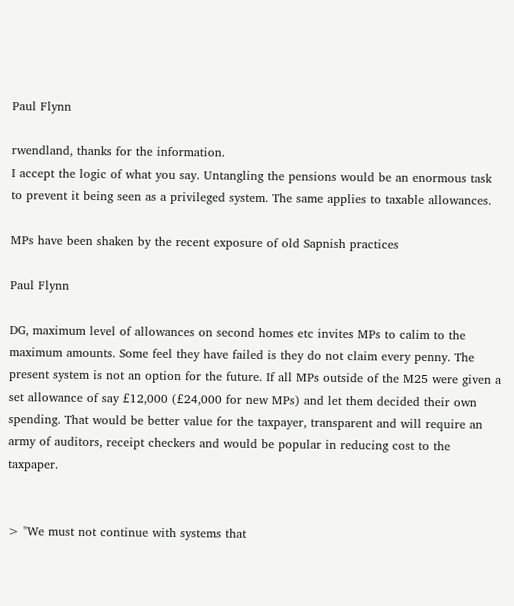Paul Flynn

rwendland, thanks for the information.
I accept the logic of what you say. Untangling the pensions would be an enormous task to prevent it being seen as a privileged system. The same applies to taxable allowances.

MPs have been shaken by the recent exposure of old Sapnish practices

Paul Flynn

DG, maximum level of allowances on second homes etc invites MPs to calim to the maximum amounts. Some feel they have failed is they do not claim every penny. The present system is not an option for the future. If all MPs outside of the M25 were given a set allowance of say £12,000 (£24,000 for new MPs) and let them decided their own spending. That would be better value for the taxpayer, transparent and will require an army of auditors, receipt checkers and would be popular in reducing cost to the taxpaper.


> "We must not continue with systems that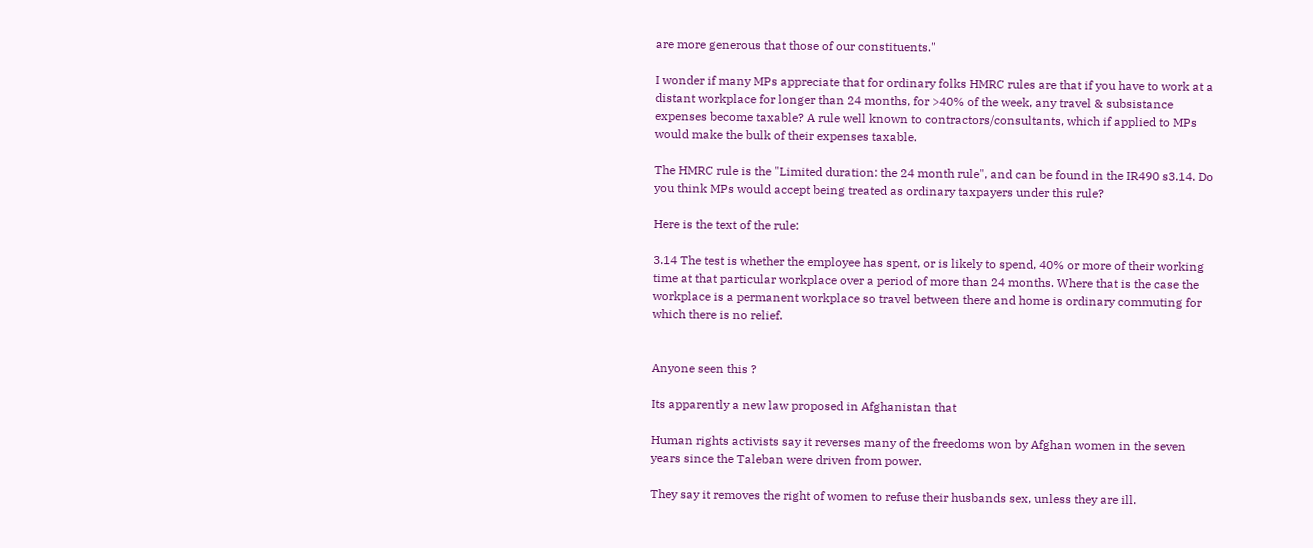are more generous that those of our constituents."

I wonder if many MPs appreciate that for ordinary folks HMRC rules are that if you have to work at a distant workplace for longer than 24 months, for >40% of the week, any travel & subsistance expenses become taxable? A rule well known to contractors/consultants, which if applied to MPs would make the bulk of their expenses taxable.

The HMRC rule is the "Limited duration: the 24 month rule", and can be found in the IR490 s3.14. Do you think MPs would accept being treated as ordinary taxpayers under this rule?

Here is the text of the rule:

3.14 The test is whether the employee has spent, or is likely to spend, 40% or more of their working time at that particular workplace over a period of more than 24 months. Where that is the case the workplace is a permanent workplace so travel between there and home is ordinary commuting for which there is no relief.


Anyone seen this ?

Its apparently a new law proposed in Afghanistan that

Human rights activists say it reverses many of the freedoms won by Afghan women in the seven years since the Taleban were driven from power.

They say it removes the right of women to refuse their husbands sex, unless they are ill.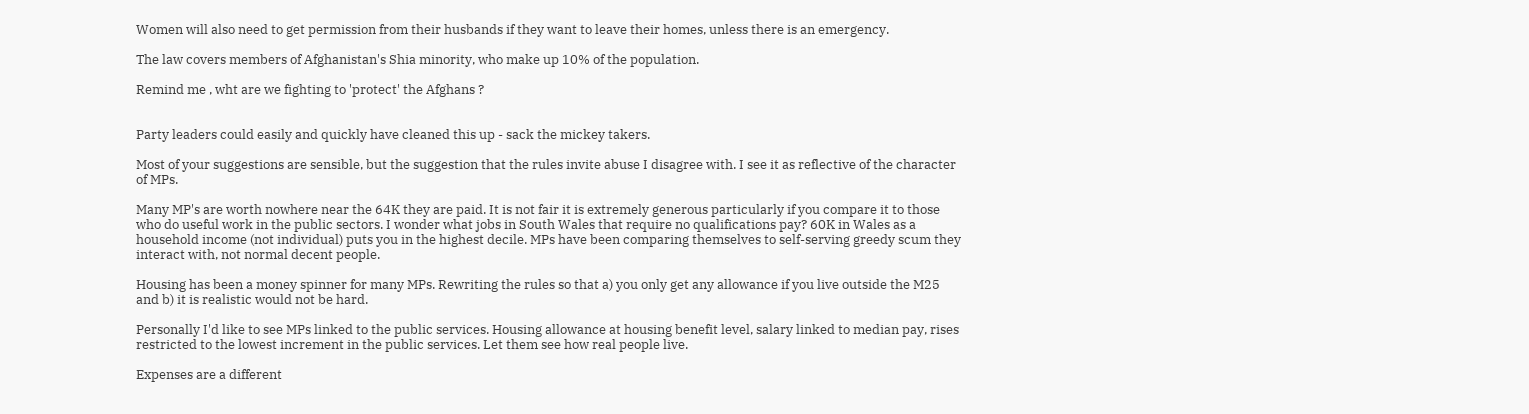Women will also need to get permission from their husbands if they want to leave their homes, unless there is an emergency.

The law covers members of Afghanistan's Shia minority, who make up 10% of the population.

Remind me , wht are we fighting to 'protect' the Afghans ?


Party leaders could easily and quickly have cleaned this up - sack the mickey takers.

Most of your suggestions are sensible, but the suggestion that the rules invite abuse I disagree with. I see it as reflective of the character of MPs.

Many MP's are worth nowhere near the 64K they are paid. It is not fair it is extremely generous particularly if you compare it to those who do useful work in the public sectors. I wonder what jobs in South Wales that require no qualifications pay? 60K in Wales as a household income (not individual) puts you in the highest decile. MPs have been comparing themselves to self-serving greedy scum they interact with, not normal decent people.

Housing has been a money spinner for many MPs. Rewriting the rules so that a) you only get any allowance if you live outside the M25 and b) it is realistic would not be hard.

Personally I'd like to see MPs linked to the public services. Housing allowance at housing benefit level, salary linked to median pay, rises restricted to the lowest increment in the public services. Let them see how real people live.

Expenses are a different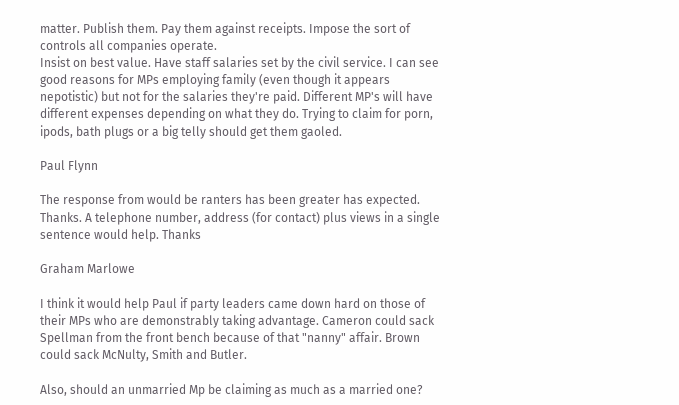matter. Publish them. Pay them against receipts. Impose the sort of controls all companies operate.
Insist on best value. Have staff salaries set by the civil service. I can see good reasons for MPs employing family (even though it appears nepotistic) but not for the salaries they're paid. Different MP's will have different expenses depending on what they do. Trying to claim for porn, ipods, bath plugs or a big telly should get them gaoled.

Paul Flynn

The response from would be ranters has been greater has expected. Thanks. A telephone number, address (for contact) plus views in a single sentence would help. Thanks

Graham Marlowe

I think it would help Paul if party leaders came down hard on those of their MPs who are demonstrably taking advantage. Cameron could sack Spellman from the front bench because of that "nanny" affair. Brown could sack McNulty, Smith and Butler.

Also, should an unmarried Mp be claiming as much as a married one?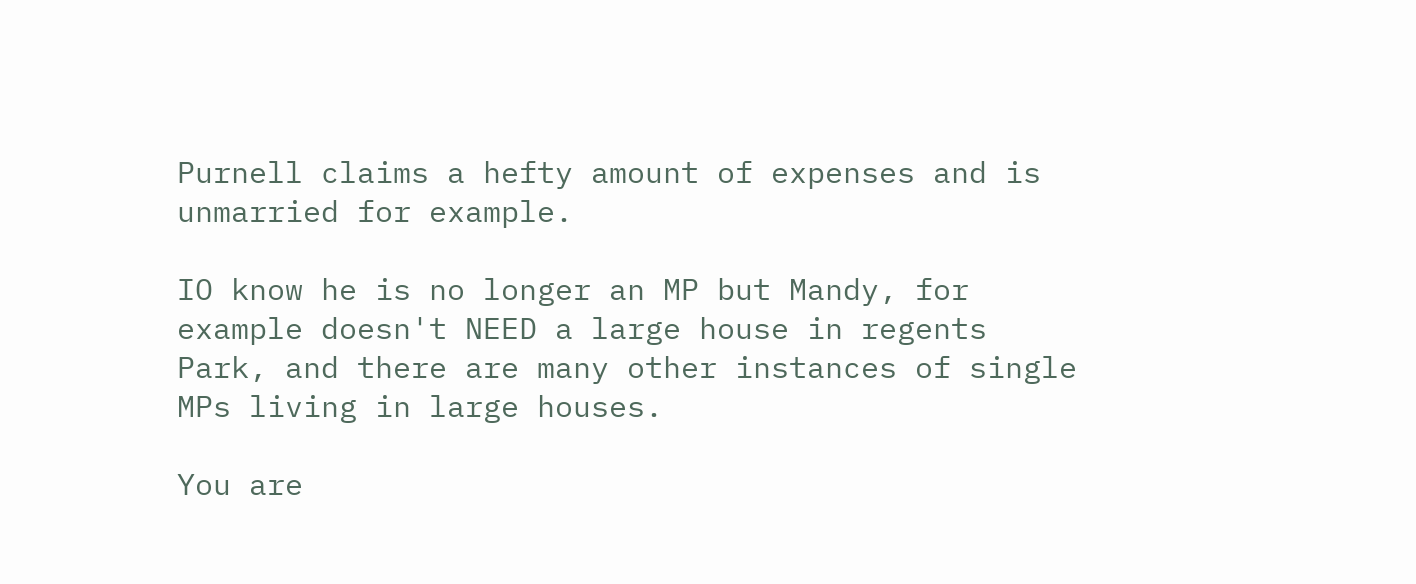Purnell claims a hefty amount of expenses and is unmarried for example.

IO know he is no longer an MP but Mandy, for example doesn't NEED a large house in regents Park, and there are many other instances of single MPs living in large houses.

You are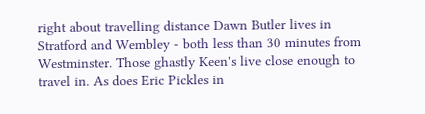right about travelling distance Dawn Butler lives in Stratford and Wembley - both less than 30 minutes from Westminster. Those ghastly Keen's live close enough to travel in. As does Eric Pickles in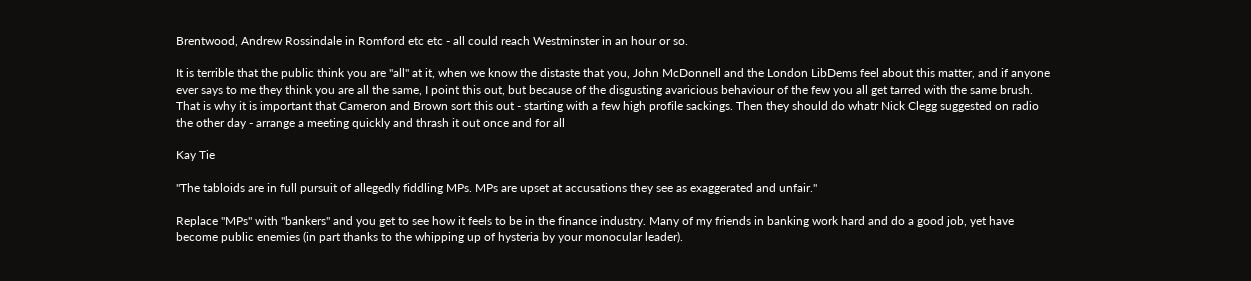Brentwood, Andrew Rossindale in Romford etc etc - all could reach Westminster in an hour or so.

It is terrible that the public think you are "all" at it, when we know the distaste that you, John McDonnell and the London LibDems feel about this matter, and if anyone ever says to me they think you are all the same, I point this out, but because of the disgusting avaricious behaviour of the few you all get tarred with the same brush. That is why it is important that Cameron and Brown sort this out - starting with a few high profile sackings. Then they should do whatr Nick Clegg suggested on radio the other day - arrange a meeting quickly and thrash it out once and for all

Kay Tie

"The tabloids are in full pursuit of allegedly fiddling MPs. MPs are upset at accusations they see as exaggerated and unfair."

Replace "MPs" with "bankers" and you get to see how it feels to be in the finance industry. Many of my friends in banking work hard and do a good job, yet have become public enemies (in part thanks to the whipping up of hysteria by your monocular leader).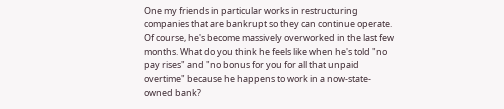One my friends in particular works in restructuring companies that are bankrupt so they can continue operate. Of course, he's become massively overworked in the last few months. What do you think he feels like when he's told "no pay rises" and "no bonus for you for all that unpaid overtime" because he happens to work in a now-state-owned bank?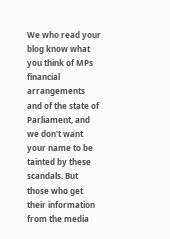We who read your blog know what you think of MPs financial arrangements and of the state of Parliament, and we don't want your name to be tainted by these scandals. But those who get their information from the media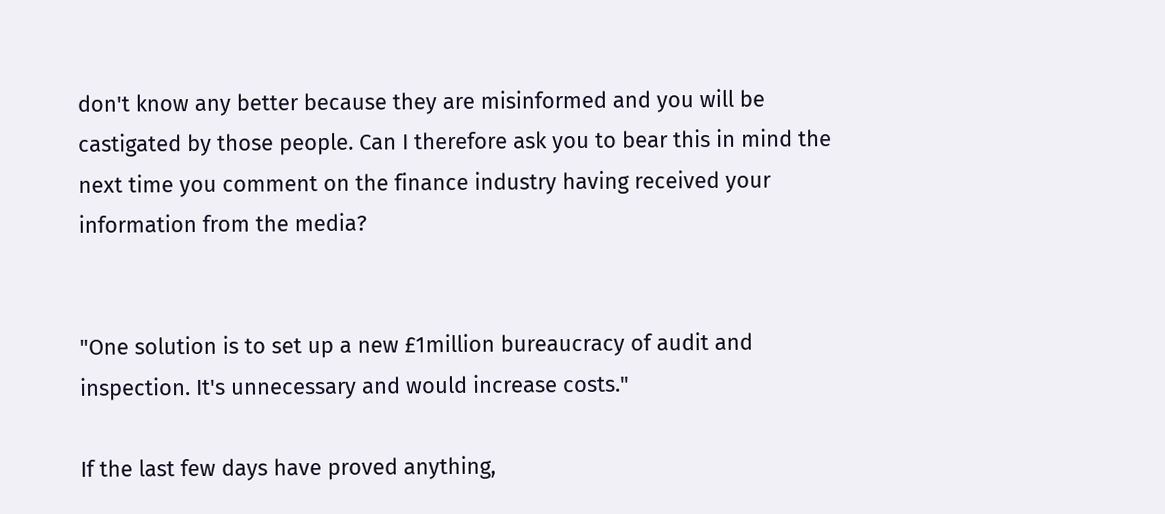don't know any better because they are misinformed and you will be castigated by those people. Can I therefore ask you to bear this in mind the next time you comment on the finance industry having received your information from the media?


"One solution is to set up a new £1million bureaucracy of audit and inspection. It's unnecessary and would increase costs."

If the last few days have proved anything,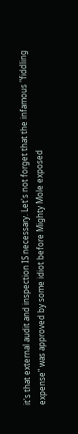it's that external audit and inspection IS necessary. Let's not forget that the infamous "fiddling expense" was approved by some idiot before Mighty Mole exposed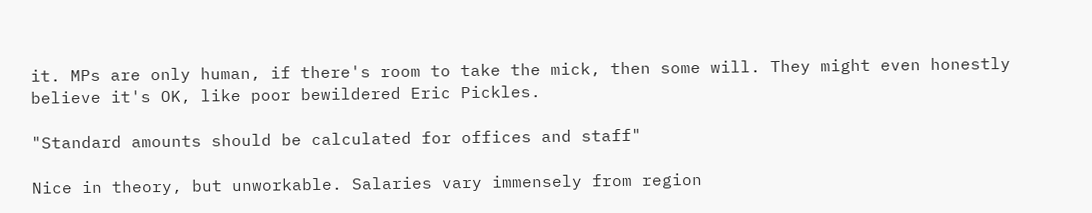it. MPs are only human, if there's room to take the mick, then some will. They might even honestly believe it's OK, like poor bewildered Eric Pickles.

"Standard amounts should be calculated for offices and staff"

Nice in theory, but unworkable. Salaries vary immensely from region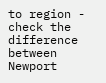to region - check the difference between Newport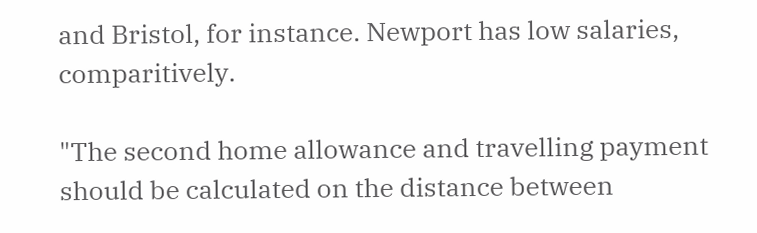and Bristol, for instance. Newport has low salaries, comparitively.

"The second home allowance and travelling payment should be calculated on the distance between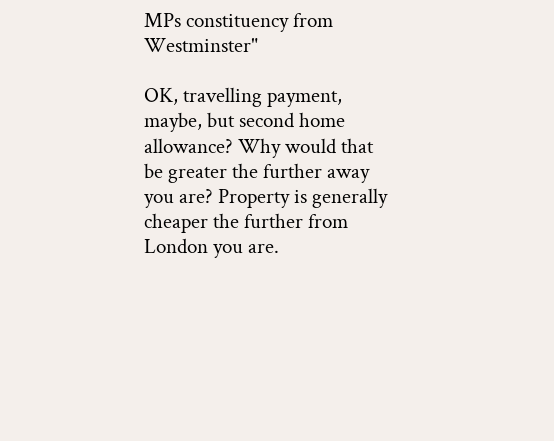MPs constituency from Westminster"

OK, travelling payment, maybe, but second home allowance? Why would that be greater the further away you are? Property is generally cheaper the further from London you are.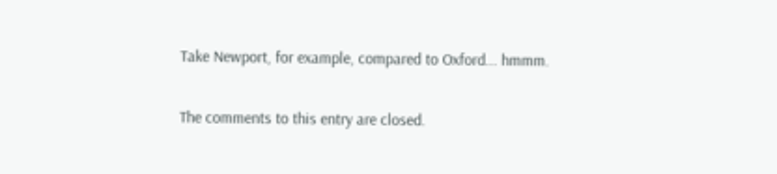Take Newport, for example, compared to Oxford... hmmm.

The comments to this entry are closed.